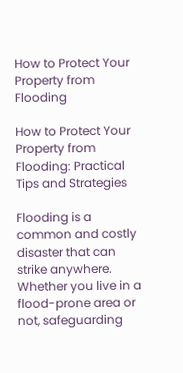How to Protect Your Property from Flooding

How to Protect Your Property from Flooding: Practical Tips and Strategies

Flooding is a common and costly disaster that can strike anywhere. Whether you live in a flood-prone area or not, safeguarding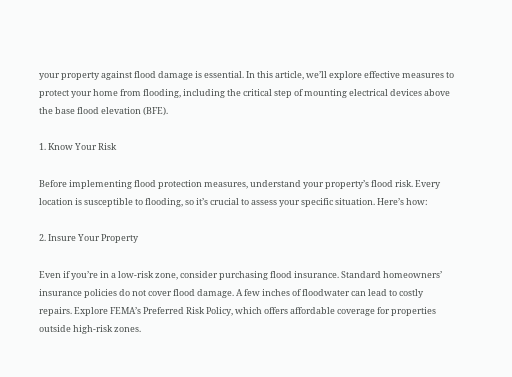your property against flood damage is essential. In this article, we’ll explore effective measures to protect your home from flooding, including the critical step of mounting electrical devices above the base flood elevation (BFE).

1. Know Your Risk

Before implementing flood protection measures, understand your property’s flood risk. Every location is susceptible to flooding, so it’s crucial to assess your specific situation. Here’s how:

2. Insure Your Property

Even if you’re in a low-risk zone, consider purchasing flood insurance. Standard homeowners’ insurance policies do not cover flood damage. A few inches of floodwater can lead to costly repairs. Explore FEMA’s Preferred Risk Policy, which offers affordable coverage for properties outside high-risk zones.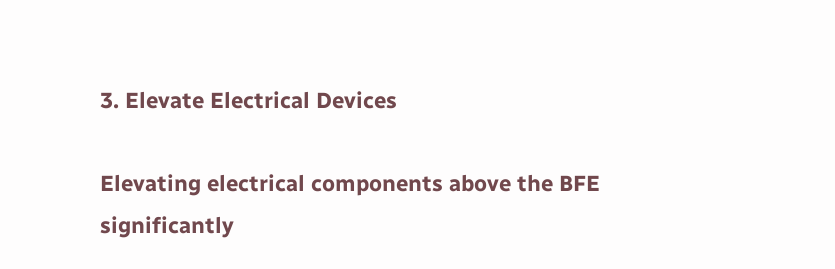3. Elevate Electrical Devices

Elevating electrical components above the BFE significantly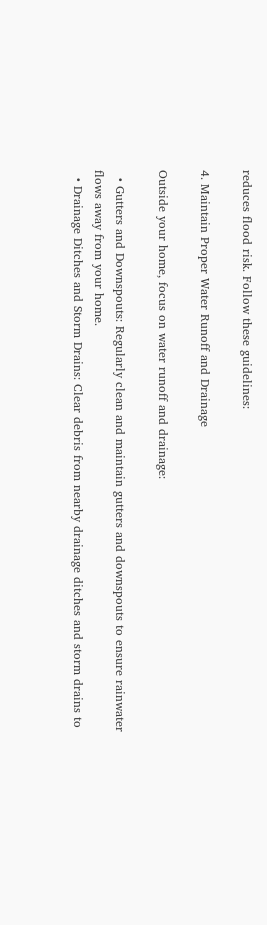reduces flood risk. Follow these guidelines:

4. Maintain Proper Water Runoff and Drainage

Outside your home, focus on water runoff and drainage:

  • Gutters and Downspouts: Regularly clean and maintain gutters and downspouts to ensure rainwater flows away from your home.
  • Drainage Ditches and Storm Drains: Clear debris from nearby drainage ditches and storm drains to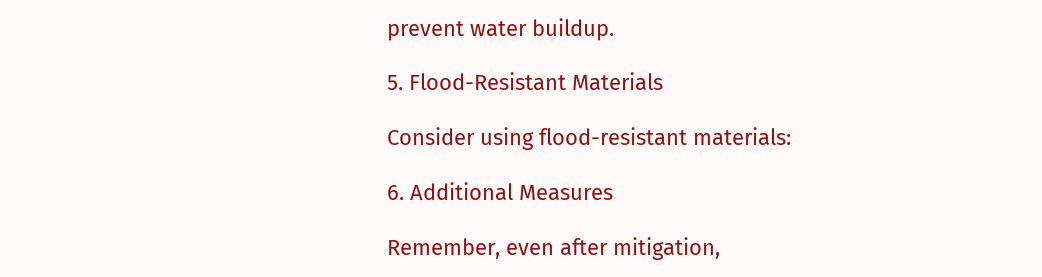prevent water buildup.

5. Flood-Resistant Materials

Consider using flood-resistant materials:

6. Additional Measures

Remember, even after mitigation,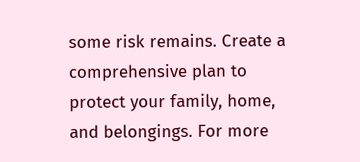some risk remains. Create a comprehensive plan to protect your family, home, and belongings. For more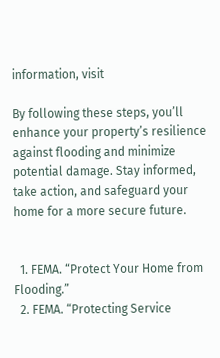information, visit

By following these steps, you’ll enhance your property’s resilience against flooding and minimize potential damage. Stay informed, take action, and safeguard your home for a more secure future.


  1. FEMA. “Protect Your Home from Flooding.”
  2. FEMA. “Protecting Service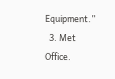Equipment.”
  3. Met Office.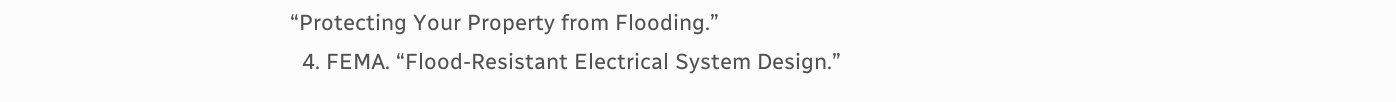“Protecting Your Property from Flooding.”
  4. FEMA. “Flood-Resistant Electrical System Design.”